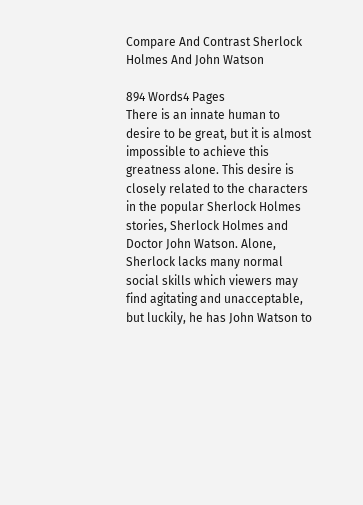Compare And Contrast Sherlock Holmes And John Watson

894 Words4 Pages
There is an innate human to desire to be great, but it is almost impossible to achieve this greatness alone. This desire is closely related to the characters in the popular Sherlock Holmes stories, Sherlock Holmes and Doctor John Watson. Alone, Sherlock lacks many normal social skills which viewers may find agitating and unacceptable, but luckily, he has John Watson to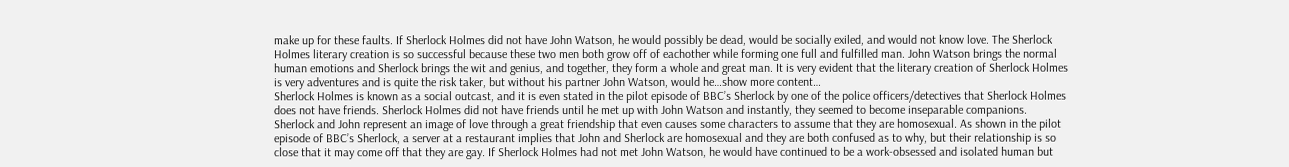make up for these faults. If Sherlock Holmes did not have John Watson, he would possibly be dead, would be socially exiled, and would not know love. The Sherlock Holmes literary creation is so successful because these two men both grow off of eachother while forming one full and fulfilled man. John Watson brings the normal human emotions and Sherlock brings the wit and genius, and together, they form a whole and great man. It is very evident that the literary creation of Sherlock Holmes is very adventures and is quite the risk taker, but without his partner John Watson, would he…show more content…
Sherlock Holmes is known as a social outcast, and it is even stated in the pilot episode of BBC’s Sherlock by one of the police officers/detectives that Sherlock Holmes does not have friends. Sherlock Holmes did not have friends until he met up with John Watson and instantly, they seemed to become inseparable companions. Sherlock and John represent an image of love through a great friendship that even causes some characters to assume that they are homosexual. As shown in the pilot episode of BBC’s Sherlock, a server at a restaurant implies that John and Sherlock are homosexual and they are both confused as to why, but their relationship is so close that it may come off that they are gay. If Sherlock Holmes had not met John Watson, he would have continued to be a work-obsessed and isolated human but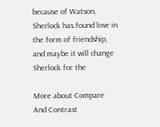because of Watson, Sherlock has found love in the form of friendship, and maybe it will change Sherlock for the

More about Compare And Contrast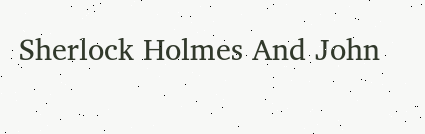Sherlock Holmes And John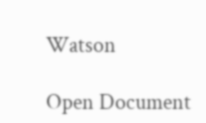Watson

Open Document